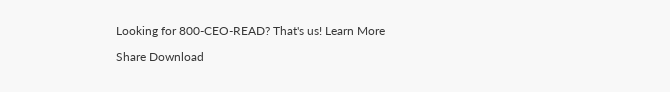Looking for 800-CEO-READ? That's us! Learn More

Share Download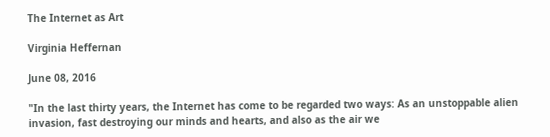The Internet as Art

Virginia Heffernan

June 08, 2016

"In the last thirty years, the Internet has come to be regarded two ways: As an unstoppable alien invasion, fast destroying our minds and hearts, and also as the air we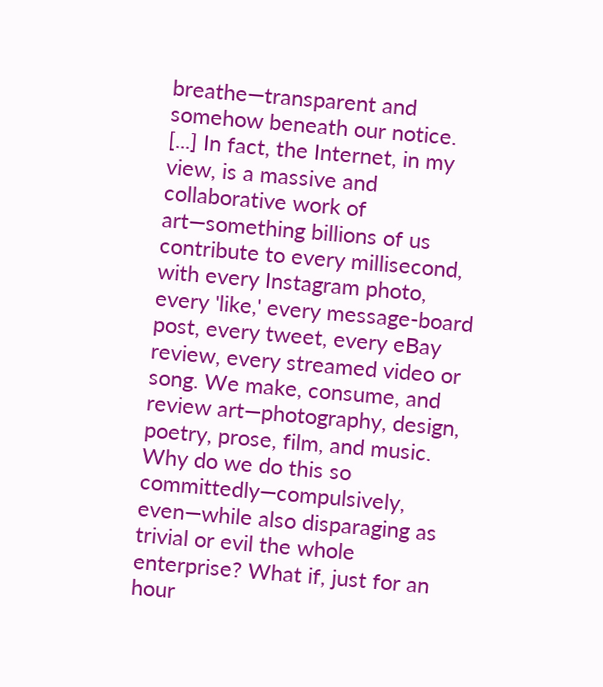breathe—transparent and somehow beneath our notice. [...] In fact, the Internet, in my view, is a massive and collaborative work of art—something billions of us contribute to every millisecond, with every Instagram photo, every 'like,' every message-board post, every tweet, every eBay review, every streamed video or song. We make, consume, and review art—photography, design, poetry, prose, film, and music. Why do we do this so committedly—compulsively, even—while also disparaging as trivial or evil the whole enterprise? What if, just for an hour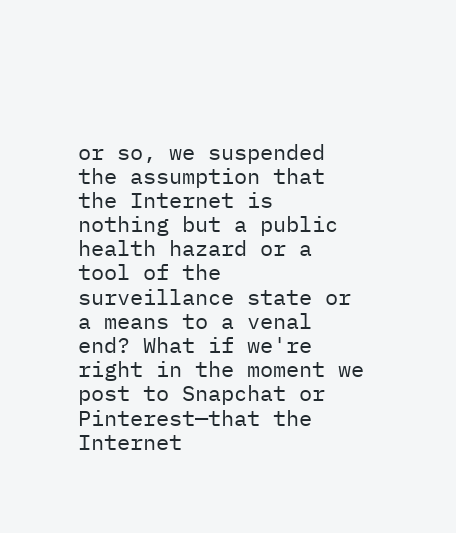or so, we suspended the assumption that the Internet is nothing but a public health hazard or a tool of the surveillance state or a means to a venal end? What if we're right in the moment we post to Snapchat or Pinterest—that the Internet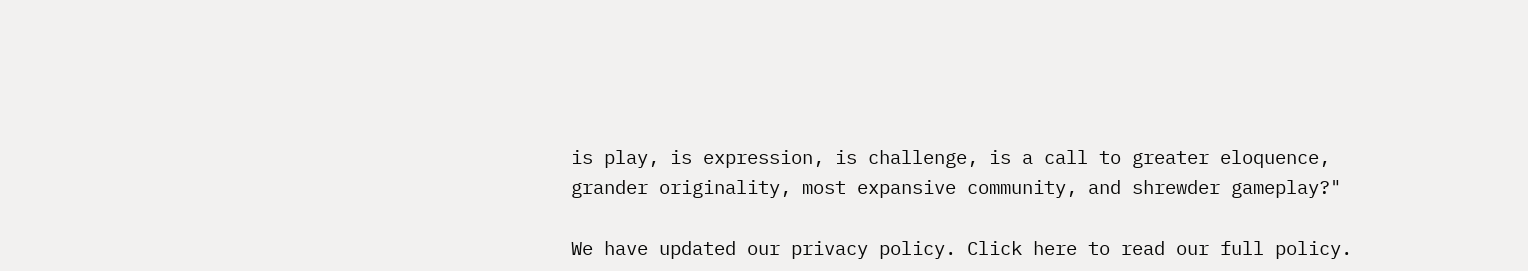is play, is expression, is challenge, is a call to greater eloquence, grander originality, most expansive community, and shrewder gameplay?"

We have updated our privacy policy. Click here to read our full policy.